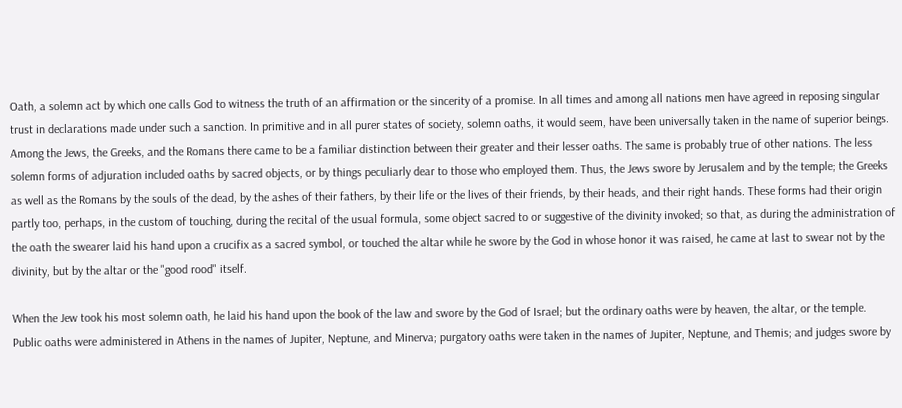Oath, a solemn act by which one calls God to witness the truth of an affirmation or the sincerity of a promise. In all times and among all nations men have agreed in reposing singular trust in declarations made under such a sanction. In primitive and in all purer states of society, solemn oaths, it would seem, have been universally taken in the name of superior beings. Among the Jews, the Greeks, and the Romans there came to be a familiar distinction between their greater and their lesser oaths. The same is probably true of other nations. The less solemn forms of adjuration included oaths by sacred objects, or by things peculiarly dear to those who employed them. Thus, the Jews swore by Jerusalem and by the temple; the Greeks as well as the Romans by the souls of the dead, by the ashes of their fathers, by their life or the lives of their friends, by their heads, and their right hands. These forms had their origin partly too, perhaps, in the custom of touching, during the recital of the usual formula, some object sacred to or suggestive of the divinity invoked; so that, as during the administration of the oath the swearer laid his hand upon a crucifix as a sacred symbol, or touched the altar while he swore by the God in whose honor it was raised, he came at last to swear not by the divinity, but by the altar or the "good rood" itself.

When the Jew took his most solemn oath, he laid his hand upon the book of the law and swore by the God of Israel; but the ordinary oaths were by heaven, the altar, or the temple. Public oaths were administered in Athens in the names of Jupiter, Neptune, and Minerva; purgatory oaths were taken in the names of Jupiter, Neptune, and Themis; and judges swore by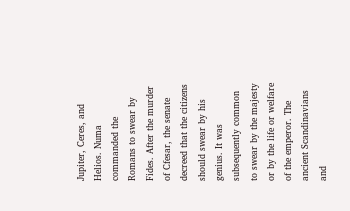Jupiter, Ceres, and Helios. Numa commanded the Romans to swear by Fides. After the murder of Cfesar, the senate decreed that the citizens should swear by his genius. It was subsequently common to swear by the majesty or by the life or welfare of the emperor. The ancient Scandinavians and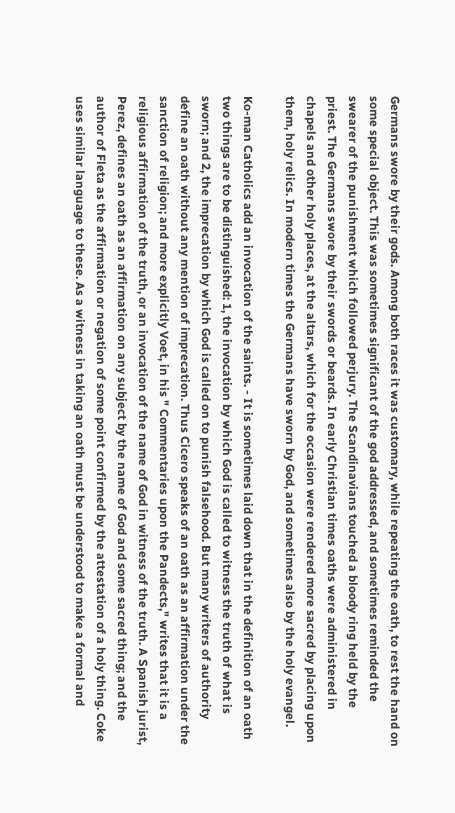Germans swore by their gods. Among both races it was customary, while repeating the oath, to rest the hand on some special object. This was sometimes significant of the god addressed, and sometimes reminded the swearer of the punishment which followed perjury. The Scandinavians touched a bloody ring held by the priest. The Germans swore by their swords or beards. In early Christian times oaths were administered in chapels and other holy places, at the altars, which for the occasion were rendered more sacred by placing upon them, holy relics. In modern times the Germans have sworn by God, and sometimes also by the holy evangel.

Ko-man Catholics add an invocation of the saints. - It is sometimes laid down that in the definition of an oath two things are to be distinguished: 1, the invocation by which God is called to witness the truth of what is sworn; and 2, the imprecation by which God is called on to punish falsehood. But many writers of authority define an oath without any mention of imprecation. Thus Cicero speaks of an oath as an affirmation under the sanction of religion; and more explicitly Voet, in his " Commentaries upon the Pandects," writes that it is a religious affirmation of the truth, or an invocation of the name of God in witness of the truth. A Spanish jurist, Perez, defines an oath as an affirmation on any subject by the name of God and some sacred thing; and the author of Fleta as the affirmation or negation of some point confirmed by the attestation of a holy thing. Coke uses similar language to these. As a witness in taking an oath must be understood to make a formal and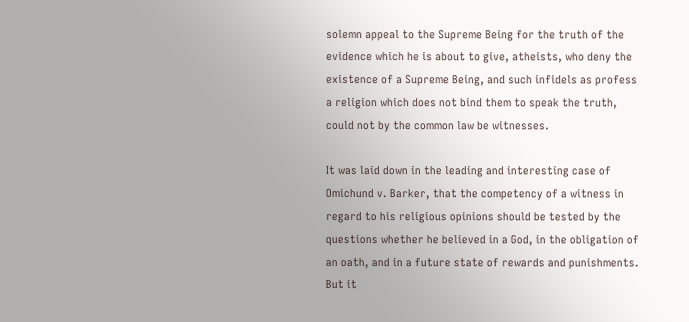solemn appeal to the Supreme Being for the truth of the evidence which he is about to give, atheists, who deny the existence of a Supreme Being, and such infidels as profess a religion which does not bind them to speak the truth, could not by the common law be witnesses.

It was laid down in the leading and interesting case of Omichund v. Barker, that the competency of a witness in regard to his religious opinions should be tested by the questions whether he believed in a God, in the obligation of an oath, and in a future state of rewards and punishments. But it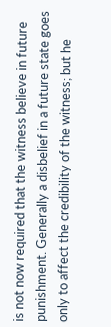is not now required that the witness believe in future punishment. Generally a disbelief in a future state goes only to affect the credibility of the witness; but he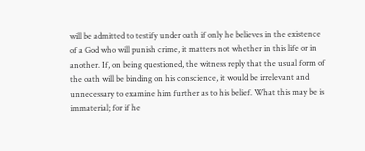will be admitted to testify under oath if only he believes in the existence of a God who will punish crime, it matters not whether in this life or in another. If, on being questioned, the witness reply that the usual form of the oath will be binding on his conscience, it would be irrelevant and unnecessary to examine him further as to his belief. What this may be is immaterial; for if he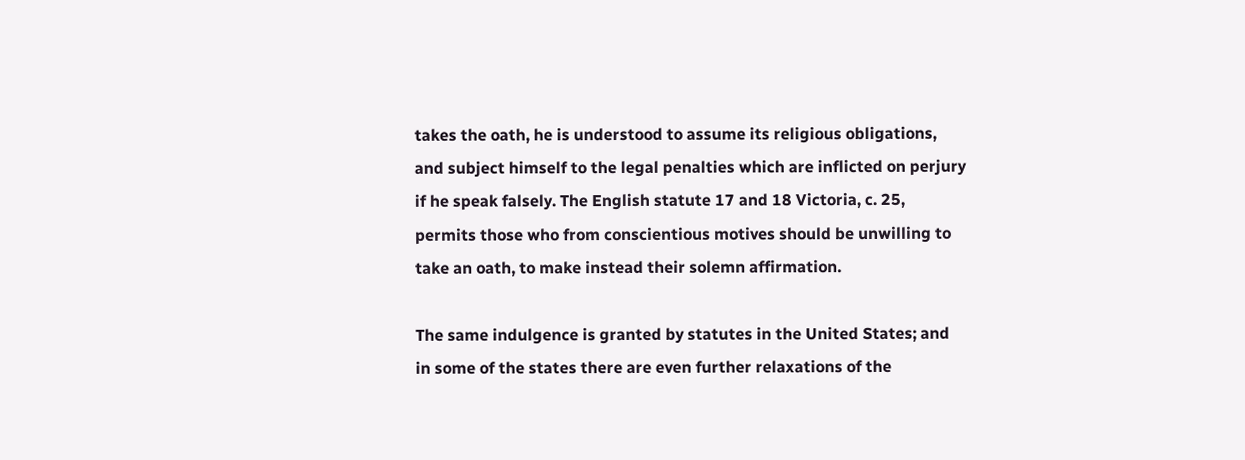takes the oath, he is understood to assume its religious obligations, and subject himself to the legal penalties which are inflicted on perjury if he speak falsely. The English statute 17 and 18 Victoria, c. 25, permits those who from conscientious motives should be unwilling to take an oath, to make instead their solemn affirmation.

The same indulgence is granted by statutes in the United States; and in some of the states there are even further relaxations of the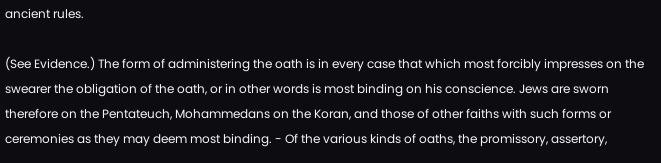ancient rules.

(See Evidence.) The form of administering the oath is in every case that which most forcibly impresses on the swearer the obligation of the oath, or in other words is most binding on his conscience. Jews are sworn therefore on the Pentateuch, Mohammedans on the Koran, and those of other faiths with such forms or ceremonies as they may deem most binding. - Of the various kinds of oaths, the promissory, assertory,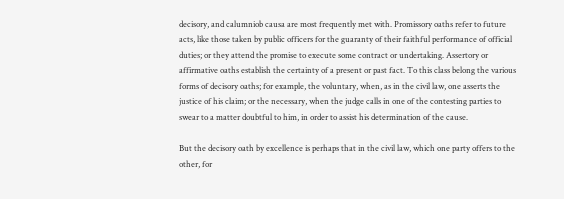decisory, and calumniob causa are most frequently met with. Promissory oaths refer to future acts, like those taken by public officers for the guaranty of their faithful performance of official duties; or they attend the promise to execute some contract or undertaking. Assertory or affirmative oaths establish the certainty of a present or past fact. To this class belong the various forms of decisory oaths; for example, the voluntary, when, as in the civil law, one asserts the justice of his claim; or the necessary, when the judge calls in one of the contesting parties to swear to a matter doubtful to him, in order to assist his determination of the cause.

But the decisory oath by excellence is perhaps that in the civil law, which one party offers to the other, for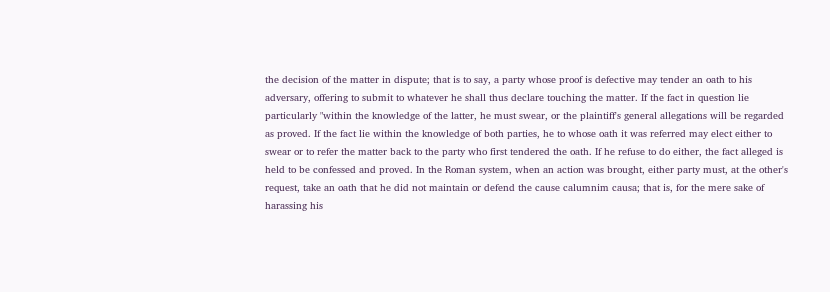the decision of the matter in dispute; that is to say, a party whose proof is defective may tender an oath to his adversary, offering to submit to whatever he shall thus declare touching the matter. If the fact in question lie particularly "within the knowledge of the latter, he must swear, or the plaintiff's general allegations will be regarded as proved. If the fact lie within the knowledge of both parties, he to whose oath it was referred may elect either to swear or to refer the matter back to the party who first tendered the oath. If he refuse to do either, the fact alleged is held to be confessed and proved. In the Roman system, when an action was brought, either party must, at the other's request, take an oath that he did not maintain or defend the cause calumnim causa; that is, for the mere sake of harassing his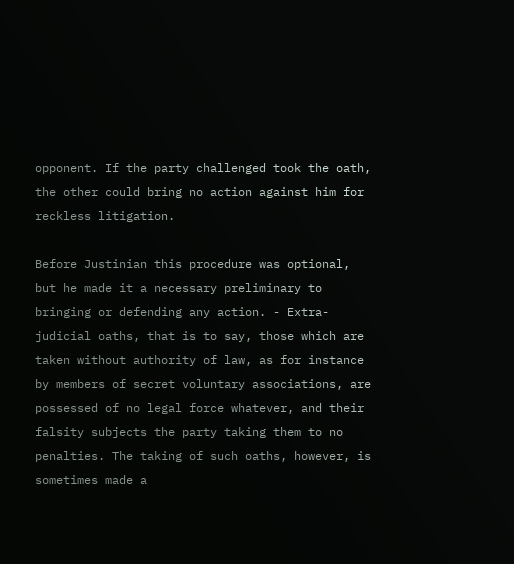opponent. If the party challenged took the oath, the other could bring no action against him for reckless litigation.

Before Justinian this procedure was optional, but he made it a necessary preliminary to bringing or defending any action. - Extra-judicial oaths, that is to say, those which are taken without authority of law, as for instance by members of secret voluntary associations, are possessed of no legal force whatever, and their falsity subjects the party taking them to no penalties. The taking of such oaths, however, is sometimes made a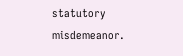statutory misdemeanor.